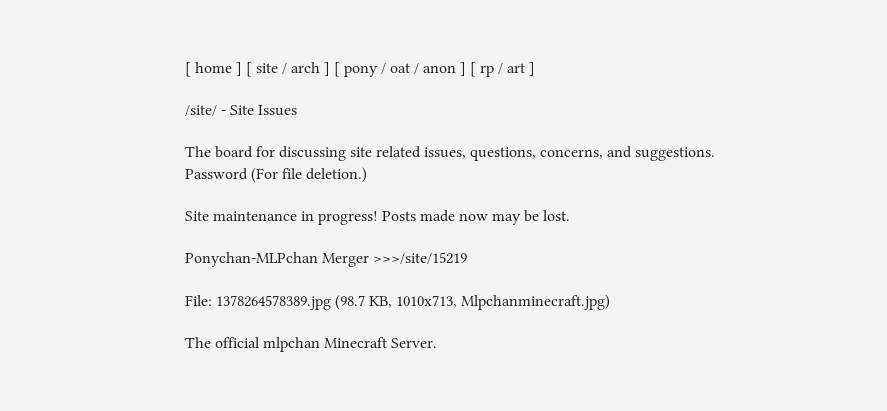[ home ] [ site / arch ] [ pony / oat / anon ] [ rp / art ]

/site/ - Site Issues

The board for discussing site related issues, questions, concerns, and suggestions.
Password (For file deletion.)

Site maintenance in progress! Posts made now may be lost.

Ponychan-MLPchan Merger >>>/site/15219

File: 1378264578389.jpg (98.7 KB, 1010x713, Mlpchanminecraft.jpg)

The official mlpchan Minecraft Server.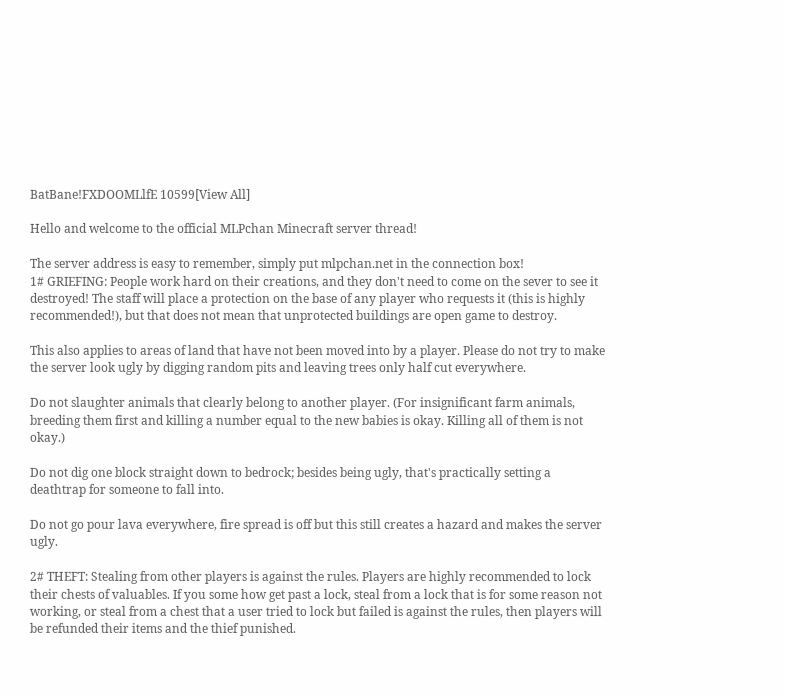BatBane!FXDOOMLlfE 10599[View All]

Hello and welcome to the official MLPchan Minecraft server thread!

The server address is easy to remember, simply put mlpchan.net in the connection box!
1# GRIEFING: People work hard on their creations, and they don't need to come on the sever to see it destroyed! The staff will place a protection on the base of any player who requests it (this is highly recommended!), but that does not mean that unprotected buildings are open game to destroy.

This also applies to areas of land that have not been moved into by a player. Please do not try to make the server look ugly by digging random pits and leaving trees only half cut everywhere.

Do not slaughter animals that clearly belong to another player. (For insignificant farm animals, breeding them first and killing a number equal to the new babies is okay. Killing all of them is not okay.)

Do not dig one block straight down to bedrock; besides being ugly, that's practically setting a deathtrap for someone to fall into.

Do not go pour lava everywhere, fire spread is off but this still creates a hazard and makes the server ugly.

2# THEFT: Stealing from other players is against the rules. Players are highly recommended to lock their chests of valuables. If you some how get past a lock, steal from a lock that is for some reason not working, or steal from a chest that a user tried to lock but failed is against the rules, then players will be refunded their items and the thief punished.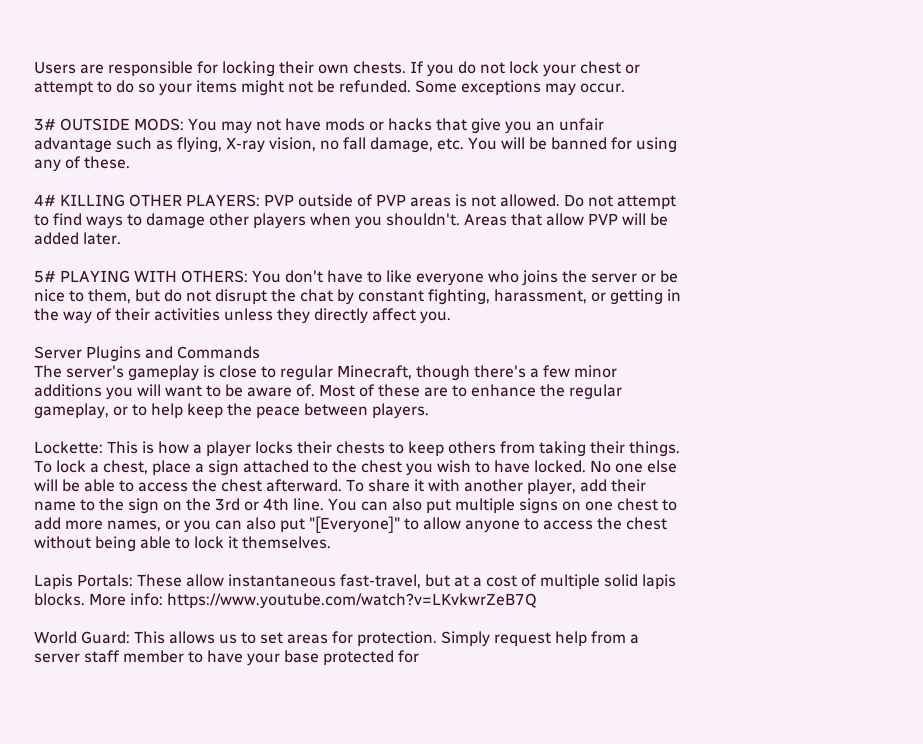Users are responsible for locking their own chests. If you do not lock your chest or attempt to do so your items might not be refunded. Some exceptions may occur.

3# OUTSIDE MODS: You may not have mods or hacks that give you an unfair advantage such as flying, X-ray vision, no fall damage, etc. You will be banned for using any of these.

4# KILLING OTHER PLAYERS: PVP outside of PVP areas is not allowed. Do not attempt to find ways to damage other players when you shouldn't. Areas that allow PVP will be added later.

5# PLAYING WITH OTHERS: You don't have to like everyone who joins the server or be nice to them, but do not disrupt the chat by constant fighting, harassment, or getting in the way of their activities unless they directly affect you.

Server Plugins and Commands
The server's gameplay is close to regular Minecraft, though there's a few minor additions you will want to be aware of. Most of these are to enhance the regular gameplay, or to help keep the peace between players.

Lockette: This is how a player locks their chests to keep others from taking their things. To lock a chest, place a sign attached to the chest you wish to have locked. No one else will be able to access the chest afterward. To share it with another player, add their name to the sign on the 3rd or 4th line. You can also put multiple signs on one chest to add more names, or you can also put "[Everyone]" to allow anyone to access the chest without being able to lock it themselves.

Lapis Portals: These allow instantaneous fast-travel, but at a cost of multiple solid lapis blocks. More info: https://www.youtube.com/watch?v=LKvkwrZeB7Q

World Guard: This allows us to set areas for protection. Simply request help from a server staff member to have your base protected for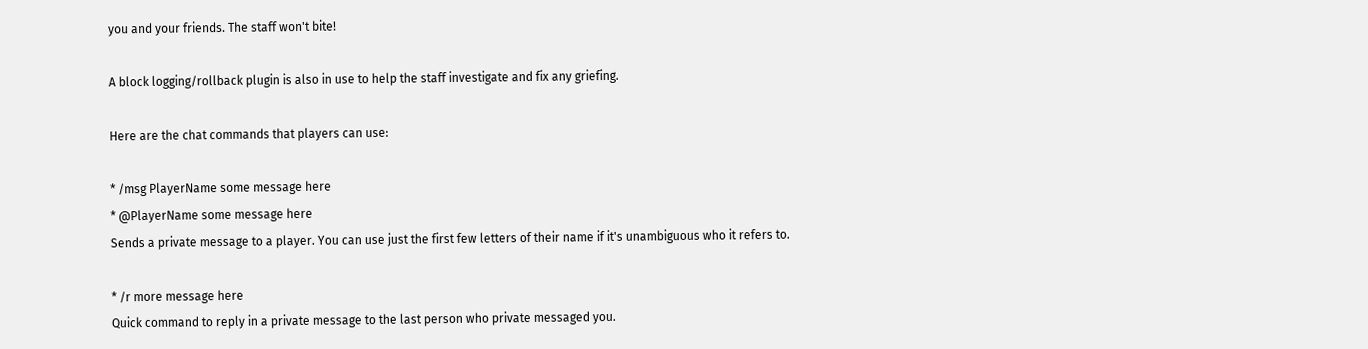you and your friends. The staff won't bite!

A block logging/rollback plugin is also in use to help the staff investigate and fix any griefing.

Here are the chat commands that players can use:

* /msg PlayerName some message here
* @PlayerName some message here
Sends a private message to a player. You can use just the first few letters of their name if it's unambiguous who it refers to.

* /r more message here
Quick command to reply in a private message to the last person who private messaged you.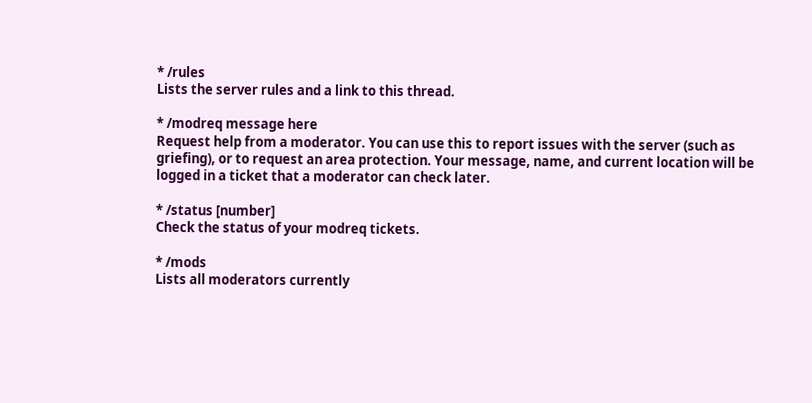* /rules
Lists the server rules and a link to this thread.

* /modreq message here
Request help from a moderator. You can use this to report issues with the server (such as griefing), or to request an area protection. Your message, name, and current location will be logged in a ticket that a moderator can check later.

* /status [number]
Check the status of your modreq tickets.

* /mods
Lists all moderators currently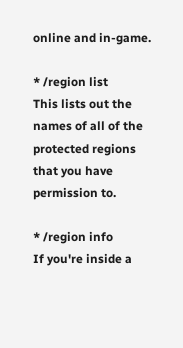online and in-game.

* /region list
This lists out the names of all of the protected regions that you have permission to.

* /region info
If you're inside a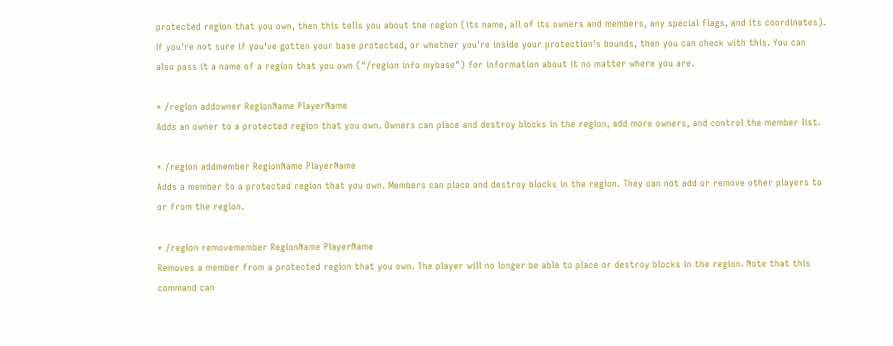protected region that you own, then this tells you about the region (its name, all of its owners and members, any special flags, and its coordinates). If you're not sure if you've gotten your base protected, or whether you're inside your protection's bounds, then you can check with this. You can also pass it a name of a region that you own ("/region info mybase") for information about it no matter where you are.

* /region addowner RegionName PlayerName
Adds an owner to a protected region that you own. Owners can place and destroy blocks in the region, add more owners, and control the member list.

* /region addmember RegionName PlayerName
Adds a member to a protected region that you own. Members can place and destroy blocks in the region. They can not add or remove other players to or from the region.

* /region removemember RegionName PlayerName
Removes a member from a protected region that you own. The player will no longer be able to place or destroy blocks in the region. Note that this command can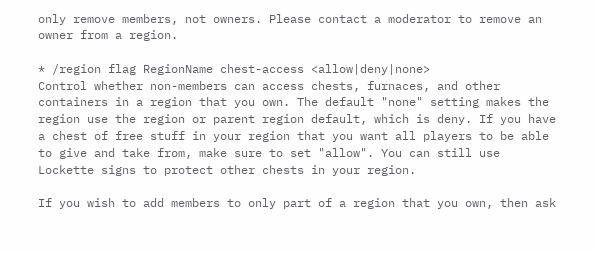only remove members, not owners. Please contact a moderator to remove an owner from a region.

* /region flag RegionName chest-access <allow|deny|none>
Control whether non-members can access chests, furnaces, and other containers in a region that you own. The default "none" setting makes the region use the region or parent region default, which is deny. If you have a chest of free stuff in your region that you want all players to be able to give and take from, make sure to set "allow". You can still use Lockette signs to protect other chests in your region.

If you wish to add members to only part of a region that you own, then ask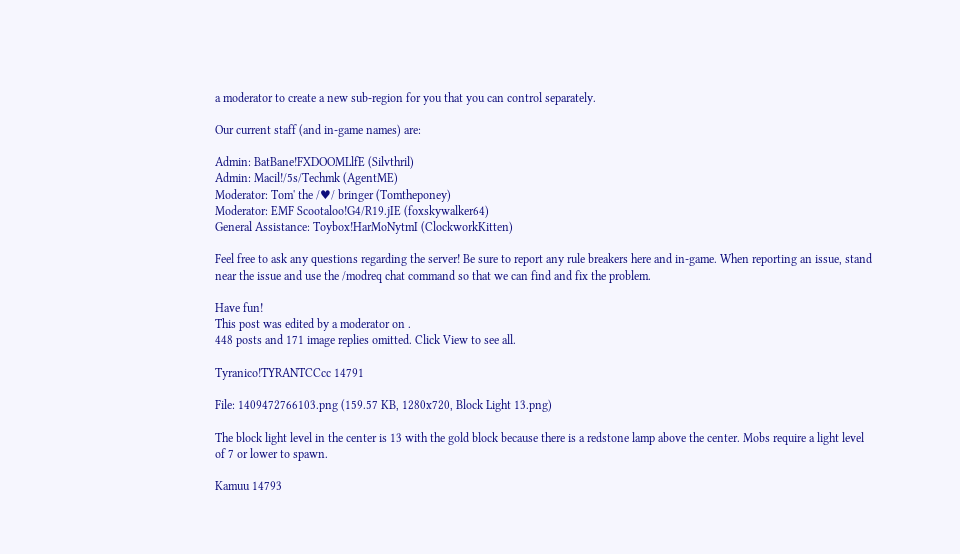a moderator to create a new sub-region for you that you can control separately.

Our current staff (and in-game names) are:

Admin: BatBane!FXDOOMLlfE (Silvthril)
Admin: Macil!/5s/Techmk (AgentME)
Moderator: Tom' the /♥/ bringer (Tomtheponey)
Moderator: EMF Scootaloo!G4/R19.jIE (foxskywalker64)
General Assistance: Toybox!HarMoNytmI (ClockworkKitten)

Feel free to ask any questions regarding the server! Be sure to report any rule breakers here and in-game. When reporting an issue, stand near the issue and use the /modreq chat command so that we can find and fix the problem.

Have fun!
This post was edited by a moderator on .
448 posts and 171 image replies omitted. Click View to see all.

Tyranico!TYRANTCCcc 14791

File: 1409472766103.png (159.57 KB, 1280x720, Block Light 13.png)

The block light level in the center is 13 with the gold block because there is a redstone lamp above the center. Mobs require a light level of 7 or lower to spawn.

Kamuu 14793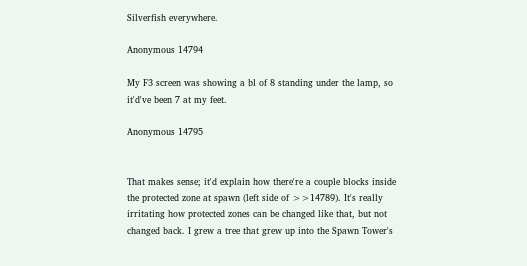Silverfish everywhere.

Anonymous 14794

My F3 screen was showing a bl of 8 standing under the lamp, so it'd've been 7 at my feet.

Anonymous 14795


That makes sense; it'd explain how there're a couple blocks inside the protected zone at spawn (left side of >>14789). It's really irritating how protected zones can be changed like that, but not changed back. I grew a tree that grew up into the Spawn Tower's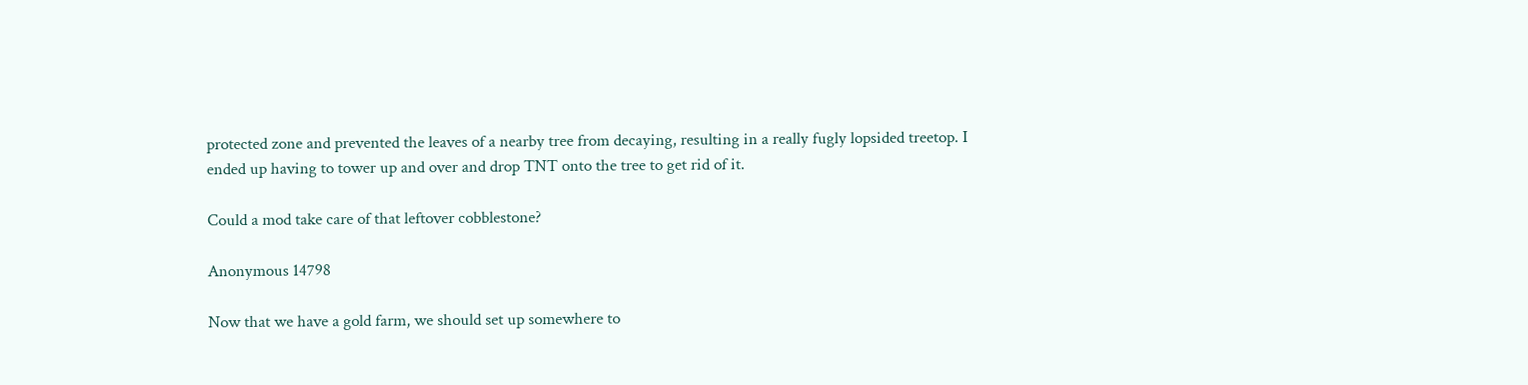protected zone and prevented the leaves of a nearby tree from decaying, resulting in a really fugly lopsided treetop. I ended up having to tower up and over and drop TNT onto the tree to get rid of it.

Could a mod take care of that leftover cobblestone?

Anonymous 14798

Now that we have a gold farm, we should set up somewhere to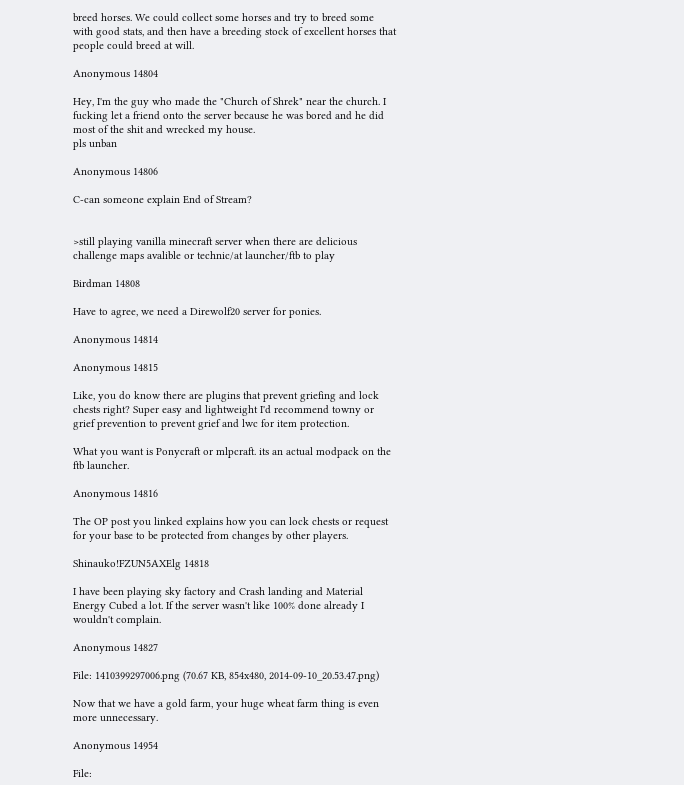breed horses. We could collect some horses and try to breed some with good stats, and then have a breeding stock of excellent horses that people could breed at will.

Anonymous 14804

Hey, I'm the guy who made the "Church of Shrek" near the church. I fucking let a friend onto the server because he was bored and he did most of the shit and wrecked my house.
pls unban

Anonymous 14806

C-can someone explain End of Stream?


>still playing vanilla minecraft server when there are delicious challenge maps avalible or technic/at launcher/ftb to play

Birdman 14808

Have to agree, we need a Direwolf20 server for ponies.

Anonymous 14814

Anonymous 14815

Like, you do know there are plugins that prevent griefing and lock chests right? Super easy and lightweight I'd recommend towny or grief prevention to prevent grief and lwc for item protection.

What you want is Ponycraft or mlpcraft. its an actual modpack on the ftb launcher.

Anonymous 14816

The OP post you linked explains how you can lock chests or request for your base to be protected from changes by other players.

Shinauko!FZUN5AXElg 14818

I have been playing sky factory and Crash landing and Material Energy Cubed a lot. If the server wasn't like 100% done already I wouldn't complain.

Anonymous 14827

File: 1410399297006.png (70.67 KB, 854x480, 2014-09-10_20.53.47.png)

Now that we have a gold farm, your huge wheat farm thing is even more unnecessary.

Anonymous 14954

File: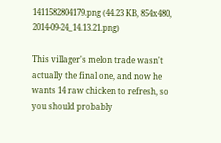1411582804179.png (44.23 KB, 854x480, 2014-09-24_14.13.21.png)

This villager's melon trade wasn't actually the final one, and now he wants 14 raw chicken to refresh, so you should probably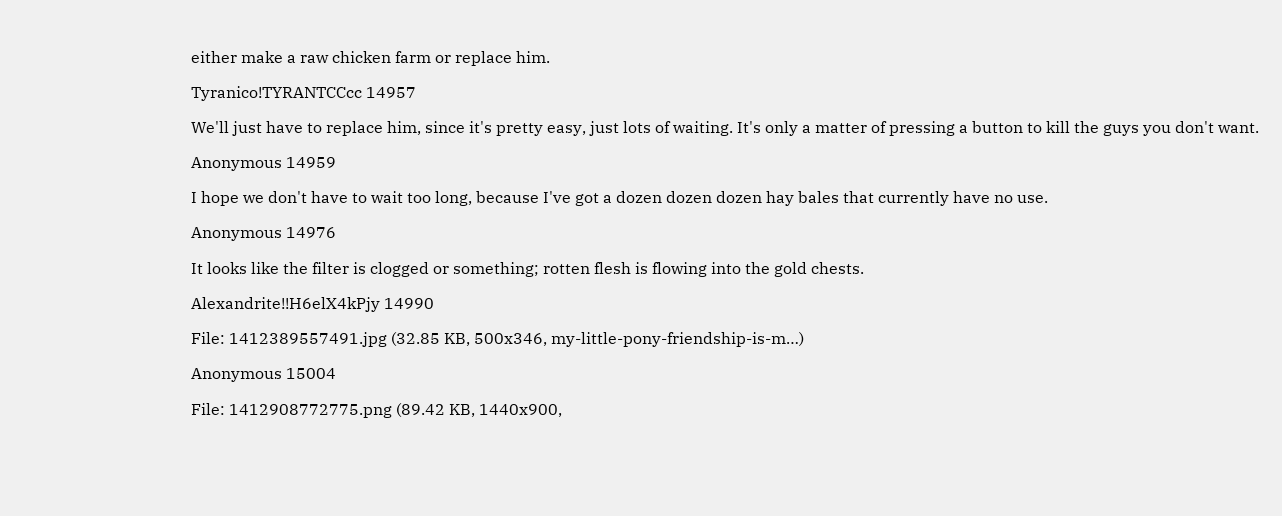either make a raw chicken farm or replace him.

Tyranico!TYRANTCCcc 14957

We'll just have to replace him, since it's pretty easy, just lots of waiting. It's only a matter of pressing a button to kill the guys you don't want.

Anonymous 14959

I hope we don't have to wait too long, because I've got a dozen dozen dozen hay bales that currently have no use.

Anonymous 14976

It looks like the filter is clogged or something; rotten flesh is flowing into the gold chests.

Alexandrite!!H6elX4kPjy 14990

File: 1412389557491.jpg (32.85 KB, 500x346, my-little-pony-friendship-is-m…)

Anonymous 15004

File: 1412908772775.png (89.42 KB, 1440x900,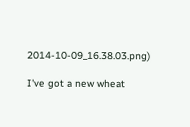2014-10-09_16.38.03.png)

I've got a new wheat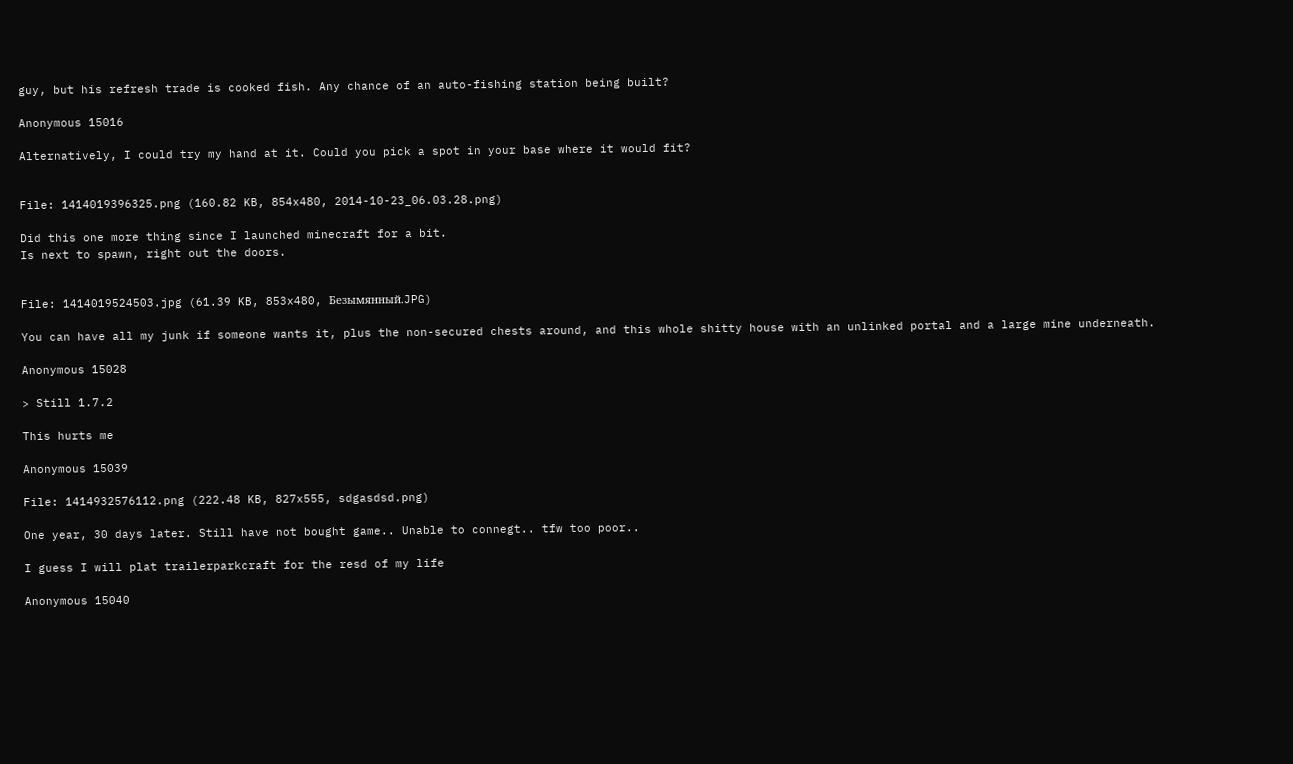guy, but his refresh trade is cooked fish. Any chance of an auto-fishing station being built?

Anonymous 15016

Alternatively, I could try my hand at it. Could you pick a spot in your base where it would fit?


File: 1414019396325.png (160.82 KB, 854x480, 2014-10-23_06.03.28.png)

Did this one more thing since I launched minecraft for a bit.
Is next to spawn, right out the doors.


File: 1414019524503.jpg (61.39 KB, 853x480, Безымянный.JPG)

You can have all my junk if someone wants it, plus the non-secured chests around, and this whole shitty house with an unlinked portal and a large mine underneath.

Anonymous 15028

> Still 1.7.2

This hurts me

Anonymous 15039

File: 1414932576112.png (222.48 KB, 827x555, sdgasdsd.png)

One year, 30 days later. Still have not bought game.. Unable to connegt.. tfw too poor..

I guess I will plat trailerparkcraft for the resd of my life

Anonymous 15040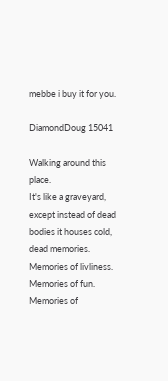mebbe i buy it for you.

DiamondDoug 15041

Walking around this place.
It's like a graveyard, except instead of dead bodies it houses cold, dead memories. Memories of livliness. Memories of fun.
Memories of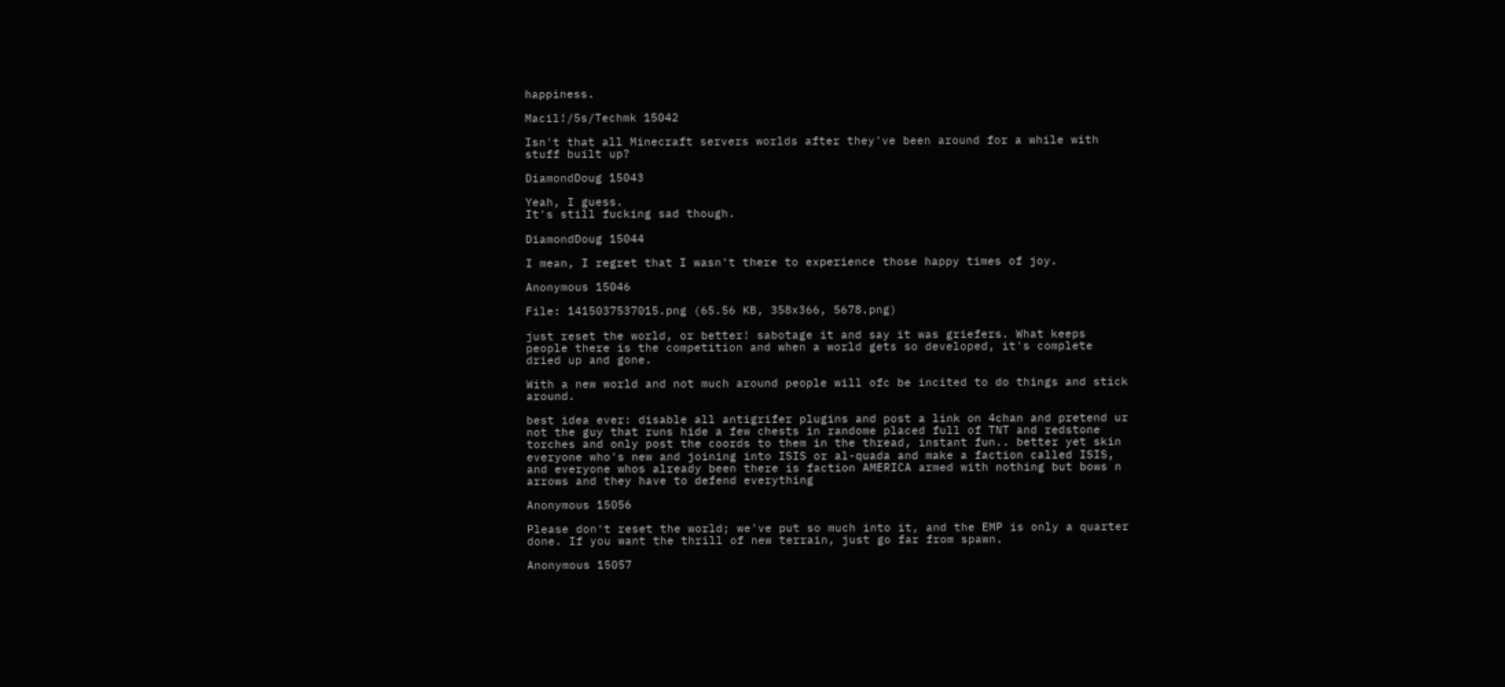happiness.

Macil!/5s/Techmk 15042

Isn't that all Minecraft servers worlds after they've been around for a while with stuff built up?

DiamondDoug 15043

Yeah, I guess.
It's still fucking sad though.

DiamondDoug 15044

I mean, I regret that I wasn't there to experience those happy times of joy.

Anonymous 15046

File: 1415037537015.png (65.56 KB, 358x366, 5678.png)

just reset the world, or better! sabotage it and say it was griefers. What keeps people there is the competition and when a world gets so developed, it's complete dried up and gone.

With a new world and not much around people will ofc be incited to do things and stick around.

best idea ever: disable all antigrifer plugins and post a link on 4chan and pretend ur not the guy that runs hide a few chests in randome placed full of TNT and redstone torches and only post the coords to them in the thread, instant fun.. better yet skin everyone who's new and joining into ISIS or al-quada and make a faction called ISIS, and everyone whos already been there is faction AMERICA armed with nothing but bows n arrows and they have to defend everything

Anonymous 15056

Please don't reset the world; we've put so much into it, and the EMP is only a quarter done. If you want the thrill of new terrain, just go far from spawn.

Anonymous 15057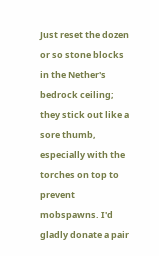Just reset the dozen or so stone blocks in the Nether's bedrock ceiling; they stick out like a sore thumb, especially with the torches on top to prevent mobspawns. I'd gladly donate a pair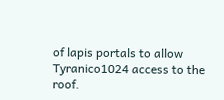of lapis portals to allow Tyranico1024 access to the roof.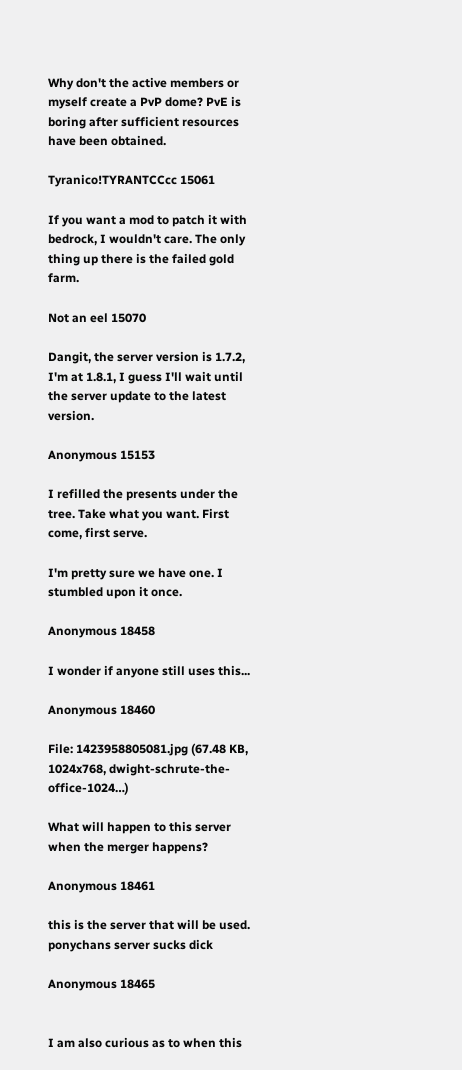Why don't the active members or myself create a PvP dome? PvE is boring after sufficient resources have been obtained.

Tyranico!TYRANTCCcc 15061

If you want a mod to patch it with bedrock, I wouldn't care. The only thing up there is the failed gold farm.

Not an eel 15070

Dangit, the server version is 1.7.2, I'm at 1.8.1, I guess I'll wait until the server update to the latest version.

Anonymous 15153

I refilled the presents under the tree. Take what you want. First come, first serve.

I'm pretty sure we have one. I stumbled upon it once.

Anonymous 18458

I wonder if anyone still uses this...

Anonymous 18460

File: 1423958805081.jpg (67.48 KB, 1024x768, dwight-schrute-the-office-1024…)

What will happen to this server when the merger happens?

Anonymous 18461

this is the server that will be used. ponychans server sucks dick

Anonymous 18465


I am also curious as to when this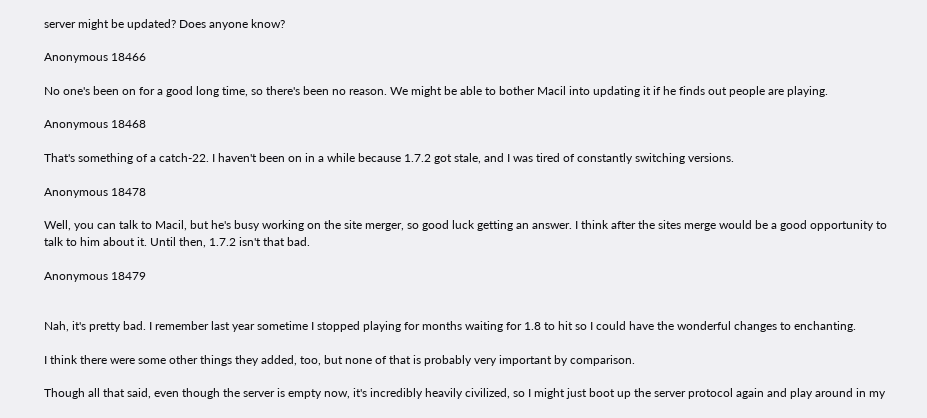server might be updated? Does anyone know?

Anonymous 18466

No one's been on for a good long time, so there's been no reason. We might be able to bother Macil into updating it if he finds out people are playing.

Anonymous 18468

That's something of a catch-22. I haven't been on in a while because 1.7.2 got stale, and I was tired of constantly switching versions.

Anonymous 18478

Well, you can talk to Macil, but he's busy working on the site merger, so good luck getting an answer. I think after the sites merge would be a good opportunity to talk to him about it. Until then, 1.7.2 isn't that bad.

Anonymous 18479


Nah, it's pretty bad. I remember last year sometime I stopped playing for months waiting for 1.8 to hit so I could have the wonderful changes to enchanting.

I think there were some other things they added, too, but none of that is probably very important by comparison.

Though all that said, even though the server is empty now, it's incredibly heavily civilized, so I might just boot up the server protocol again and play around in my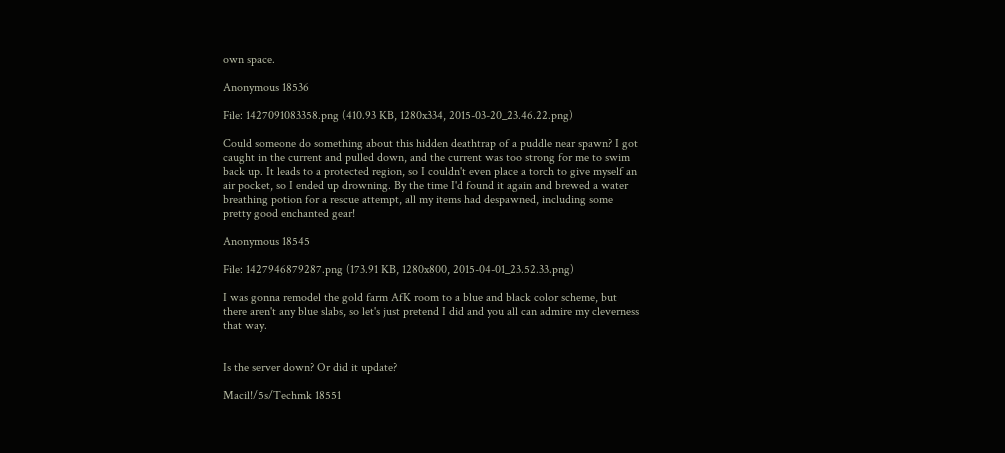own space.

Anonymous 18536

File: 1427091083358.png (410.93 KB, 1280x334, 2015-03-20_23.46.22.png)

Could someone do something about this hidden deathtrap of a puddle near spawn? I got caught in the current and pulled down, and the current was too strong for me to swim back up. It leads to a protected region, so I couldn't even place a torch to give myself an air pocket, so I ended up drowning. By the time I'd found it again and brewed a water breathing potion for a rescue attempt, all my items had despawned, including some pretty good enchanted gear!

Anonymous 18545

File: 1427946879287.png (173.91 KB, 1280x800, 2015-04-01_23.52.33.png)

I was gonna remodel the gold farm AfK room to a blue and black color scheme, but there aren't any blue slabs, so let's just pretend I did and you all can admire my cleverness that way.


Is the server down? Or did it update?

Macil!/5s/Techmk 18551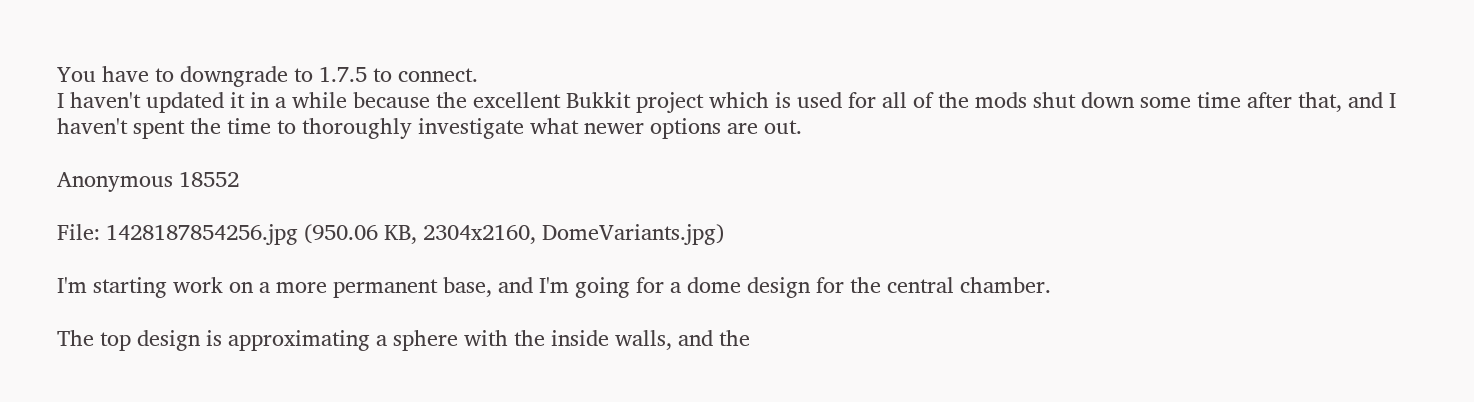You have to downgrade to 1.7.5 to connect.
I haven't updated it in a while because the excellent Bukkit project which is used for all of the mods shut down some time after that, and I haven't spent the time to thoroughly investigate what newer options are out.

Anonymous 18552

File: 1428187854256.jpg (950.06 KB, 2304x2160, DomeVariants.jpg)

I'm starting work on a more permanent base, and I'm going for a dome design for the central chamber.

The top design is approximating a sphere with the inside walls, and the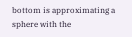bottom is approximating a sphere with the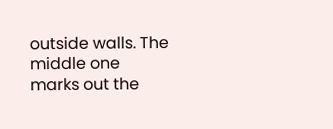outside walls. The middle one marks out the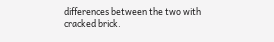differences between the two with cracked brick.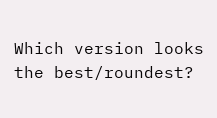Which version looks the best/roundest?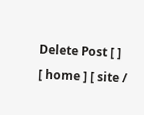Delete Post [ ]
[ home ] [ site /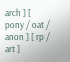arch ] [ pony / oat / anon ] [ rp / art ]